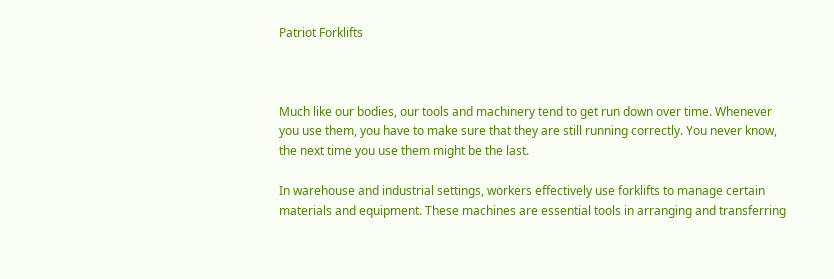Patriot Forklifts



Much like our bodies, our tools and machinery tend to get run down over time. Whenever you use them, you have to make sure that they are still running correctly. You never know, the next time you use them might be the last.

In warehouse and industrial settings, workers effectively use forklifts to manage certain materials and equipment. These machines are essential tools in arranging and transferring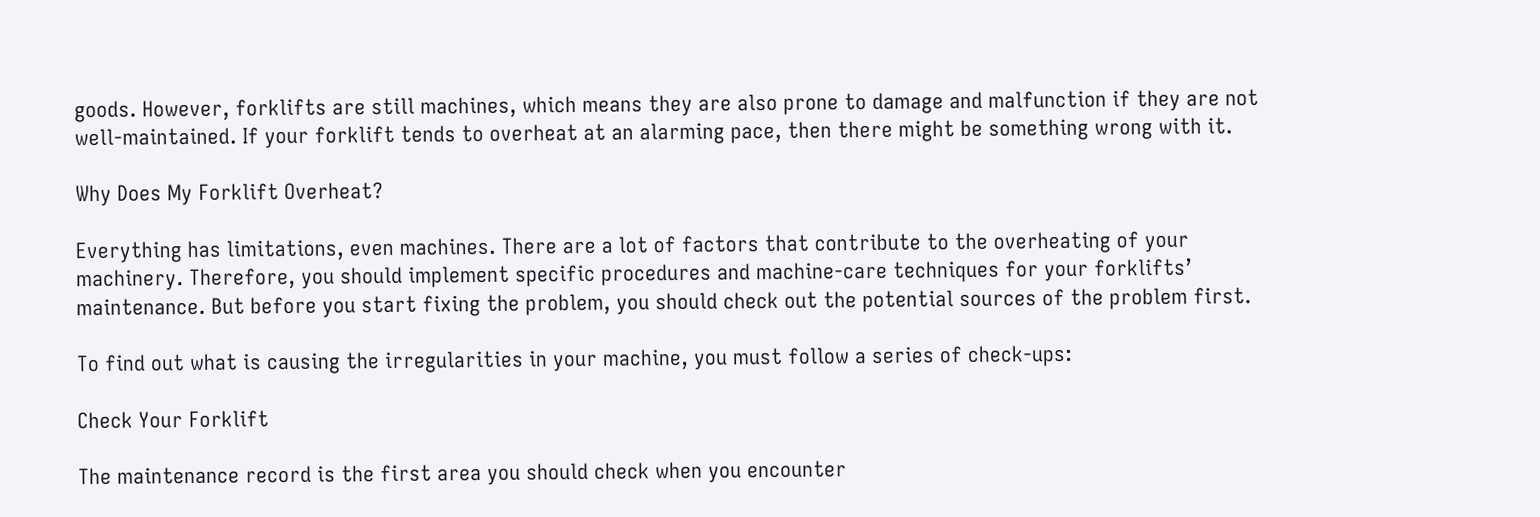goods. However, forklifts are still machines, which means they are also prone to damage and malfunction if they are not well-maintained. If your forklift tends to overheat at an alarming pace, then there might be something wrong with it.

Why Does My Forklift Overheat?

Everything has limitations, even machines. There are a lot of factors that contribute to the overheating of your machinery. Therefore, you should implement specific procedures and machine-care techniques for your forklifts’ maintenance. But before you start fixing the problem, you should check out the potential sources of the problem first.

To find out what is causing the irregularities in your machine, you must follow a series of check-ups:

Check Your Forklift

The maintenance record is the first area you should check when you encounter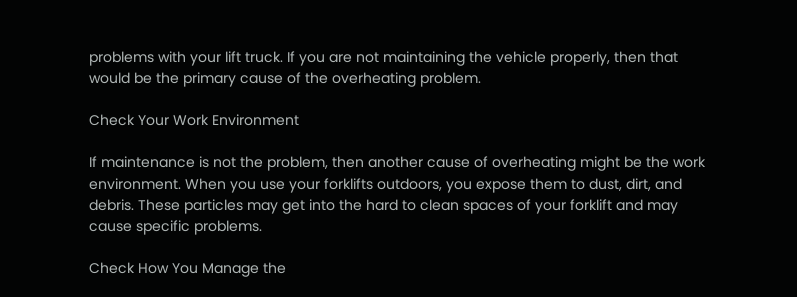problems with your lift truck. If you are not maintaining the vehicle properly, then that would be the primary cause of the overheating problem.

Check Your Work Environment

If maintenance is not the problem, then another cause of overheating might be the work environment. When you use your forklifts outdoors, you expose them to dust, dirt, and debris. These particles may get into the hard to clean spaces of your forklift and may cause specific problems.

Check How You Manage the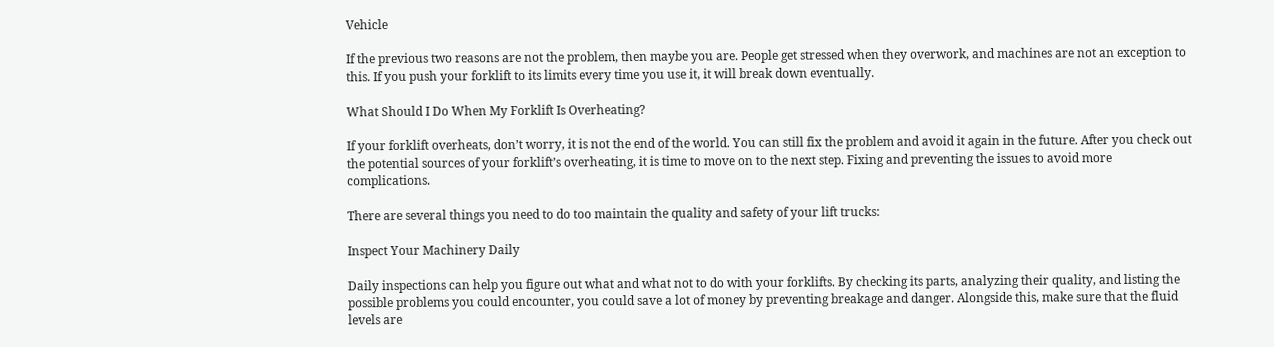Vehicle

If the previous two reasons are not the problem, then maybe you are. People get stressed when they overwork, and machines are not an exception to this. If you push your forklift to its limits every time you use it, it will break down eventually.

What Should I Do When My Forklift Is Overheating?

If your forklift overheats, don’t worry, it is not the end of the world. You can still fix the problem and avoid it again in the future. After you check out the potential sources of your forklift’s overheating, it is time to move on to the next step. Fixing and preventing the issues to avoid more complications.

There are several things you need to do too maintain the quality and safety of your lift trucks:

Inspect Your Machinery Daily

Daily inspections can help you figure out what and what not to do with your forklifts. By checking its parts, analyzing their quality, and listing the possible problems you could encounter, you could save a lot of money by preventing breakage and danger. Alongside this, make sure that the fluid levels are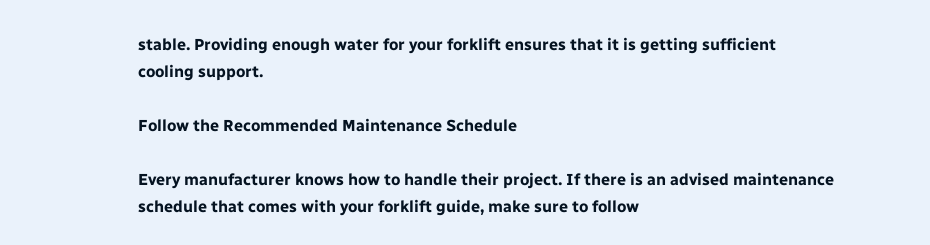stable. Providing enough water for your forklift ensures that it is getting sufficient cooling support.

Follow the Recommended Maintenance Schedule

Every manufacturer knows how to handle their project. If there is an advised maintenance schedule that comes with your forklift guide, make sure to follow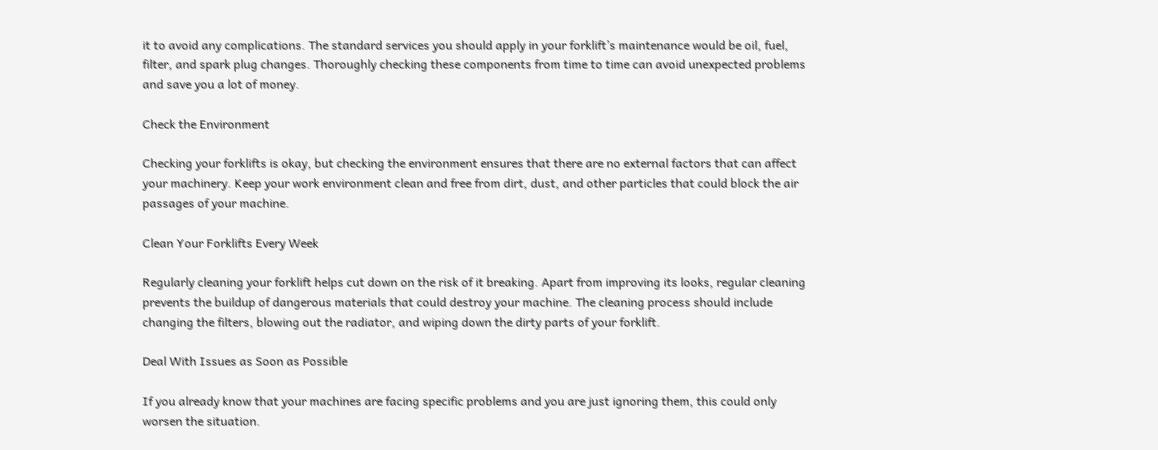it to avoid any complications. The standard services you should apply in your forklift’s maintenance would be oil, fuel, filter, and spark plug changes. Thoroughly checking these components from time to time can avoid unexpected problems and save you a lot of money.

Check the Environment

Checking your forklifts is okay, but checking the environment ensures that there are no external factors that can affect your machinery. Keep your work environment clean and free from dirt, dust, and other particles that could block the air passages of your machine.

Clean Your Forklifts Every Week

Regularly cleaning your forklift helps cut down on the risk of it breaking. Apart from improving its looks, regular cleaning prevents the buildup of dangerous materials that could destroy your machine. The cleaning process should include changing the filters, blowing out the radiator, and wiping down the dirty parts of your forklift.

Deal With Issues as Soon as Possible

If you already know that your machines are facing specific problems and you are just ignoring them, this could only worsen the situation.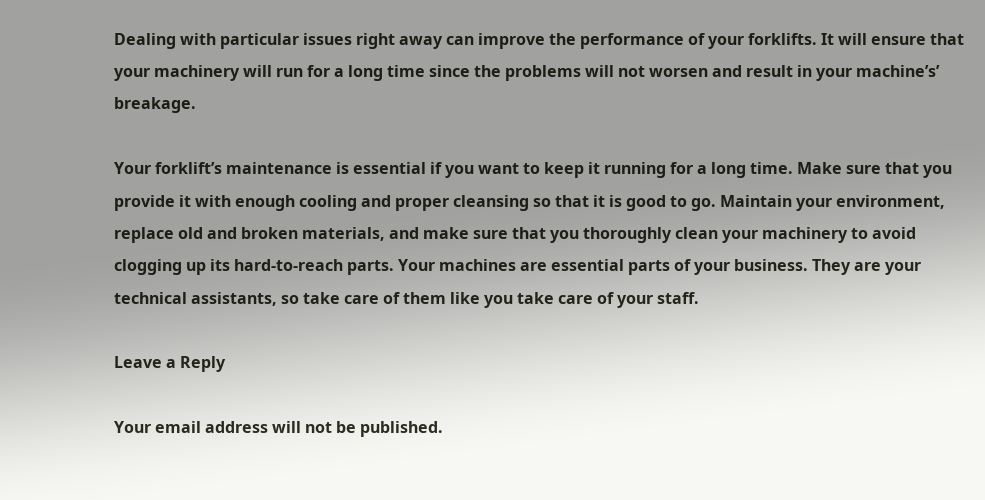Dealing with particular issues right away can improve the performance of your forklifts. It will ensure that your machinery will run for a long time since the problems will not worsen and result in your machine’s’ breakage.

Your forklift’s maintenance is essential if you want to keep it running for a long time. Make sure that you provide it with enough cooling and proper cleansing so that it is good to go. Maintain your environment, replace old and broken materials, and make sure that you thoroughly clean your machinery to avoid clogging up its hard-to-reach parts. Your machines are essential parts of your business. They are your technical assistants, so take care of them like you take care of your staff.

Leave a Reply

Your email address will not be published.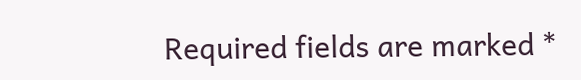Required fields are marked *